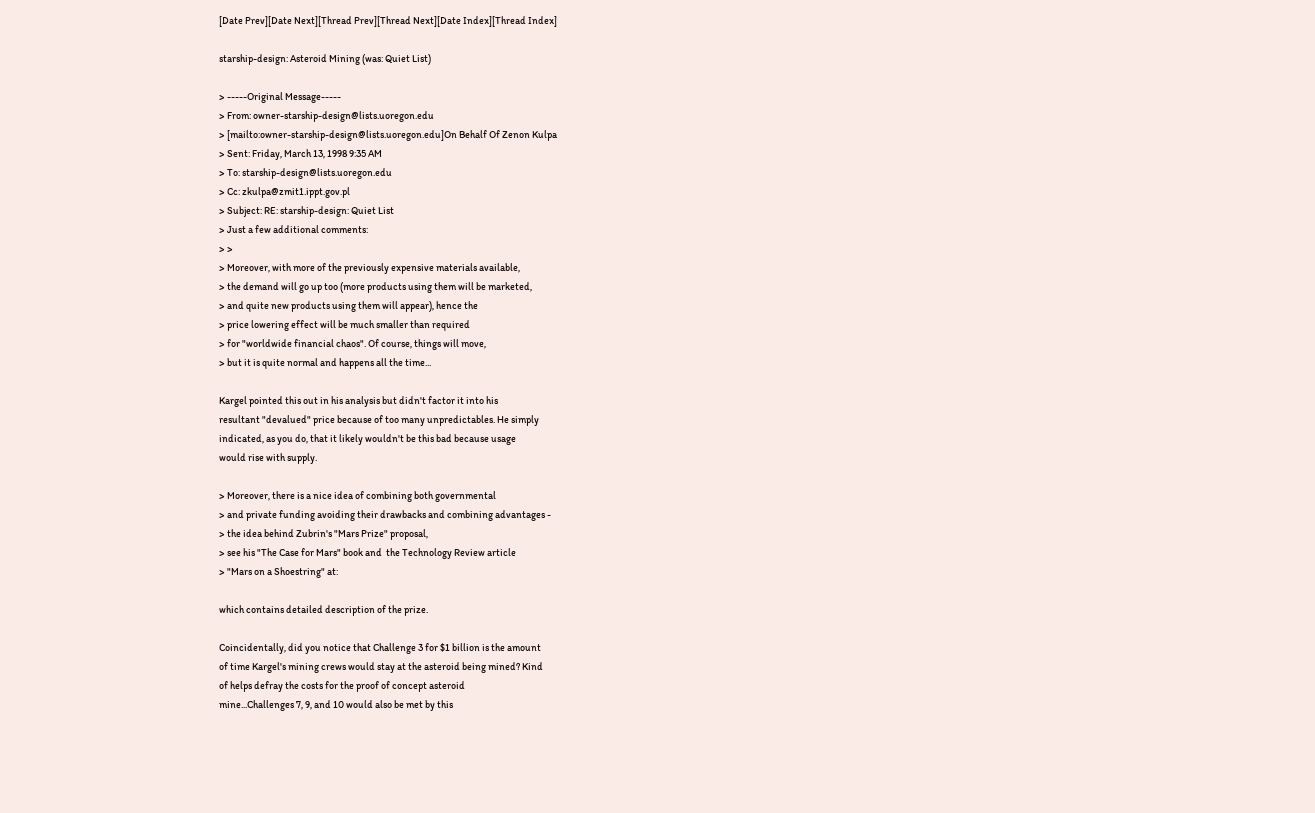[Date Prev][Date Next][Thread Prev][Thread Next][Date Index][Thread Index]

starship-design: Asteroid Mining (was: Quiet List)

> -----Original Message-----
> From: owner-starship-design@lists.uoregon.edu
> [mailto:owner-starship-design@lists.uoregon.edu]On Behalf Of Zenon Kulpa
> Sent: Friday, March 13, 1998 9:35 AM
> To: starship-design@lists.uoregon.edu
> Cc: zkulpa@zmit1.ippt.gov.pl
> Subject: RE: starship-design: Quiet List
> Just a few additional comments:
> >
> Moreover, with more of the previously expensive materials available,
> the demand will go up too (more products using them will be marketed,
> and quite new products using them will appear), hence the
> price lowering effect will be much smaller than required
> for "worldwide financial chaos". Of course, things will move,
> but it is quite normal and happens all the time...

Kargel pointed this out in his analysis but didn't factor it into his
resultant "devalued" price because of too many unpredictables. He simply
indicated, as you do, that it likely wouldn't be this bad because usage
would rise with supply.

> Moreover, there is a nice idea of combining both governmental
> and private funding avoiding their drawbacks and combining advantages -
> the idea behind Zubrin's "Mars Prize" proposal,
> see his "The Case for Mars" book and  the Technology Review article
> "Mars on a Shoestring" at:

which contains detailed description of the prize.

Coincidentally, did you notice that Challenge 3 for $1 billion is the amount
of time Kargel's mining crews would stay at the asteroid being mined? Kind
of helps defray the costs for the proof of concept asteroid
mine...Challenges 7, 9, and 10 would also be met by this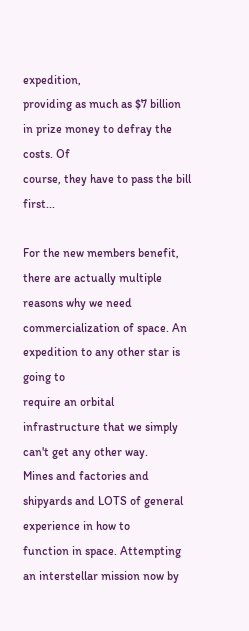expedition,
providing as much as $7 billion in prize money to defray the costs. Of
course, they have to pass the bill first...

For the new members benefit, there are actually multiple reasons why we need
commercialization of space. An expedition to any other star is going to
require an orbital infrastructure that we simply can't get any other way.
Mines and factories and shipyards and LOTS of general experience in how to
function in space. Attempting an interstellar mission now by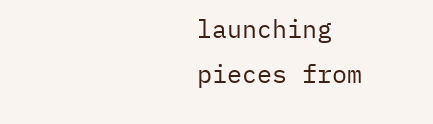launching
pieces from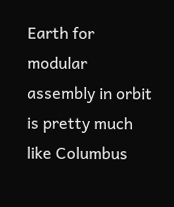Earth for modular assembly in orbit is pretty much like Columbus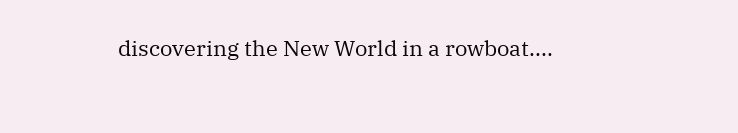discovering the New World in a rowboat....